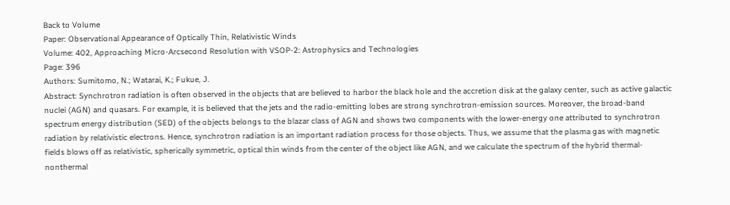Back to Volume
Paper: Observational Appearance of Optically Thin, Relativistic Winds
Volume: 402, Approaching Micro-Arcsecond Resolution with VSOP-2: Astrophysics and Technologies
Page: 396
Authors: Sumitomo, N.; Watarai, K.; Fukue, J.
Abstract: Synchrotron radiation is often observed in the objects that are believed to harbor the black hole and the accretion disk at the galaxy center, such as active galactic nuclei (AGN) and quasars. For example, it is believed that the jets and the radio-emitting lobes are strong synchrotron-emission sources. Moreover, the broad-band spectrum energy distribution (SED) of the objects belongs to the blazar class of AGN and shows two components with the lower-energy one attributed to synchrotron radiation by relativistic electrons. Hence, synchrotron radiation is an important radiation process for those objects. Thus, we assume that the plasma gas with magnetic fields blows off as relativistic, spherically symmetric, optical thin winds from the center of the object like AGN, and we calculate the spectrum of the hybrid thermal-nonthermal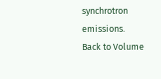synchrotron emissions.
Back to Volume